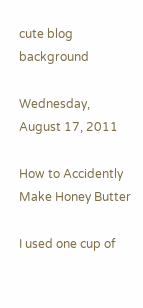cute blog background

Wednesday, August 17, 2011

How to Accidently Make Honey Butter

I used one cup of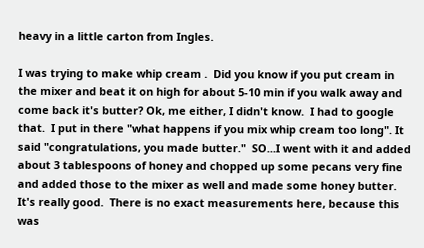heavy in a little carton from Ingles.

I was trying to make whip cream .  Did you know if you put cream in the mixer and beat it on high for about 5-10 min if you walk away and come back it's butter? Ok, me either, I didn't know.  I had to google that.  I put in there "what happens if you mix whip cream too long". It said "congratulations, you made butter."  SO...I went with it and added about 3 tablespoons of honey and chopped up some pecans very fine and added those to the mixer as well and made some honey butter.  It's really good.  There is no exact measurements here, because this was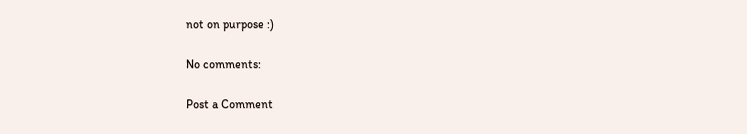not on purpose :)

No comments:

Post a Comment